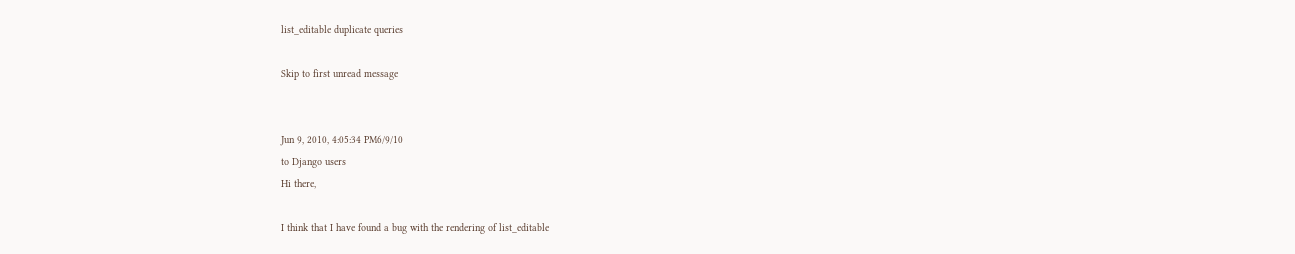list_editable duplicate queries

Skip to first unread message


Jun 9, 2010, 4:05:34 PM6/9/10
to Django users
Hi there,

I think that I have found a bug with the rendering of list_editable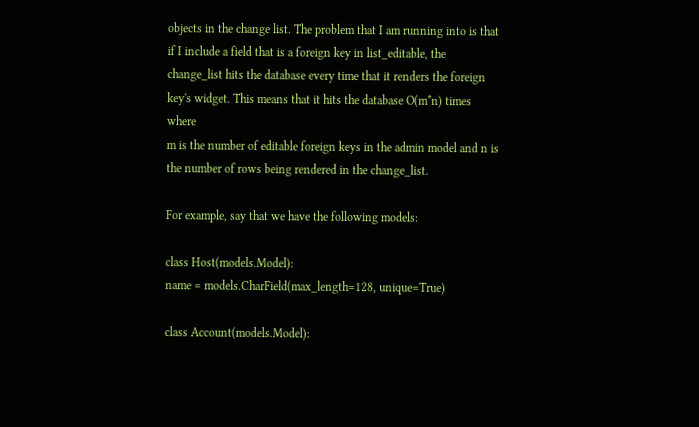objects in the change list. The problem that I am running into is that
if I include a field that is a foreign key in list_editable, the
change_list hits the database every time that it renders the foreign
key's widget. This means that it hits the database O(m*n) times where
m is the number of editable foreign keys in the admin model and n is
the number of rows being rendered in the change_list.

For example, say that we have the following models:

class Host(models.Model):
name = models.CharField(max_length=128, unique=True)

class Account(models.Model):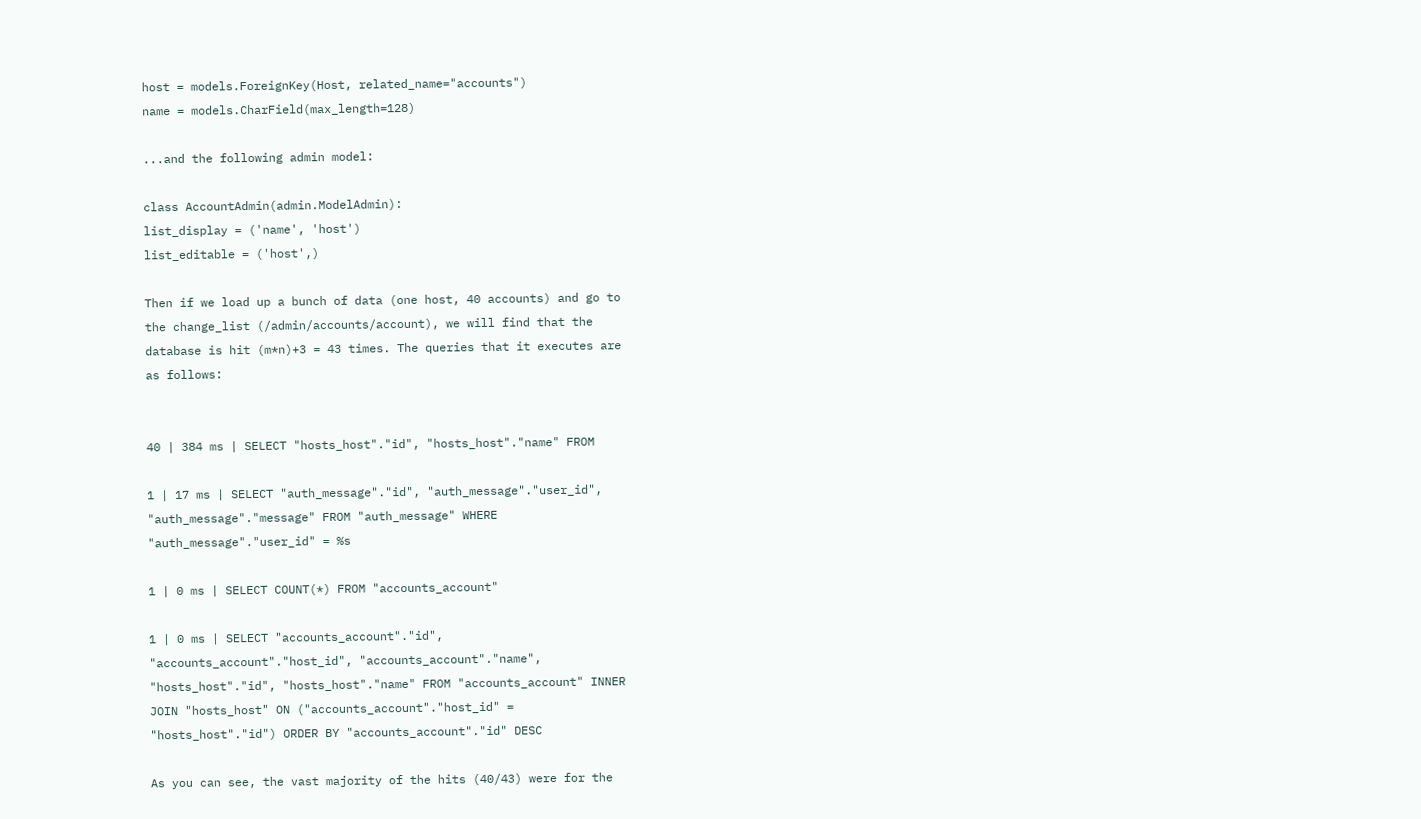host = models.ForeignKey(Host, related_name="accounts")
name = models.CharField(max_length=128)

...and the following admin model:

class AccountAdmin(admin.ModelAdmin):
list_display = ('name', 'host')
list_editable = ('host',)

Then if we load up a bunch of data (one host, 40 accounts) and go to
the change_list (/admin/accounts/account), we will find that the
database is hit (m*n)+3 = 43 times. The queries that it executes are
as follows:


40 | 384 ms | SELECT "hosts_host"."id", "hosts_host"."name" FROM

1 | 17 ms | SELECT "auth_message"."id", "auth_message"."user_id",
"auth_message"."message" FROM "auth_message" WHERE
"auth_message"."user_id" = %s

1 | 0 ms | SELECT COUNT(*) FROM "accounts_account"

1 | 0 ms | SELECT "accounts_account"."id",
"accounts_account"."host_id", "accounts_account"."name",
"hosts_host"."id", "hosts_host"."name" FROM "accounts_account" INNER
JOIN "hosts_host" ON ("accounts_account"."host_id" =
"hosts_host"."id") ORDER BY "accounts_account"."id" DESC

As you can see, the vast majority of the hits (40/43) were for the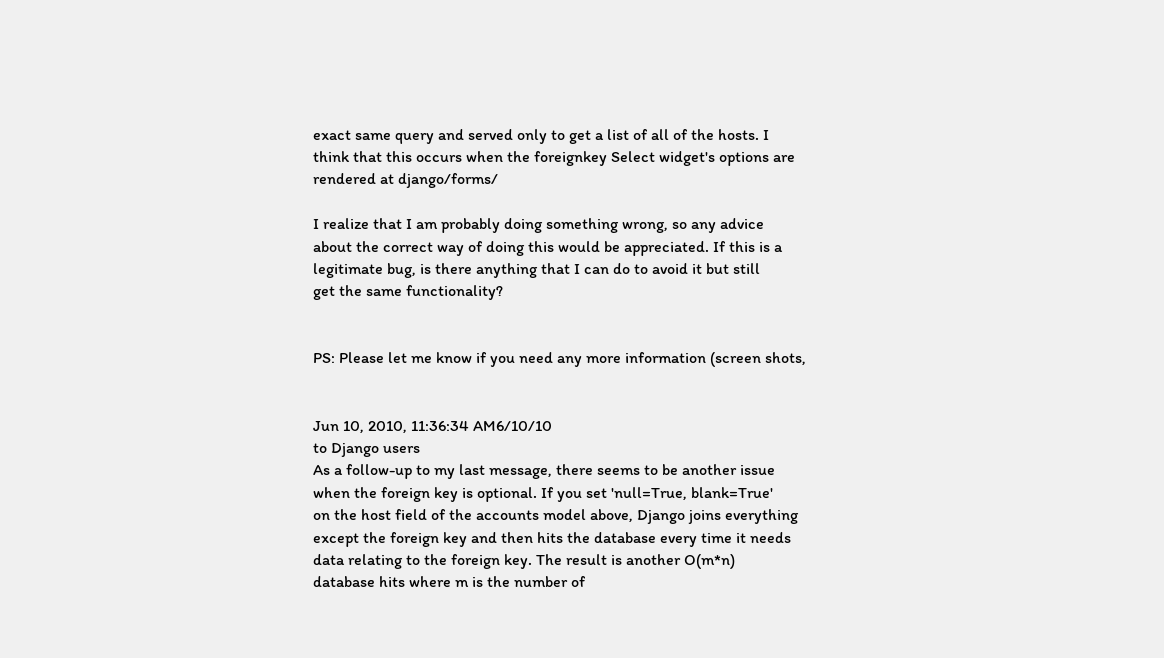exact same query and served only to get a list of all of the hosts. I
think that this occurs when the foreignkey Select widget's options are
rendered at django/forms/

I realize that I am probably doing something wrong, so any advice
about the correct way of doing this would be appreciated. If this is a
legitimate bug, is there anything that I can do to avoid it but still
get the same functionality?


PS: Please let me know if you need any more information (screen shots,


Jun 10, 2010, 11:36:34 AM6/10/10
to Django users
As a follow-up to my last message, there seems to be another issue
when the foreign key is optional. If you set 'null=True, blank=True'
on the host field of the accounts model above, Django joins everything
except the foreign key and then hits the database every time it needs
data relating to the foreign key. The result is another O(m*n)
database hits where m is the number of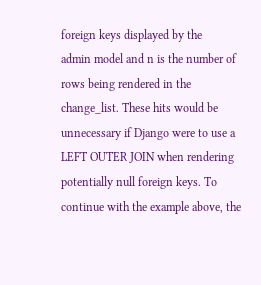foreign keys displayed by the
admin model and n is the number of rows being rendered in the
change_list. These hits would be unnecessary if Django were to use a
LEFT OUTER JOIN when rendering potentially null foreign keys. To
continue with the example above, the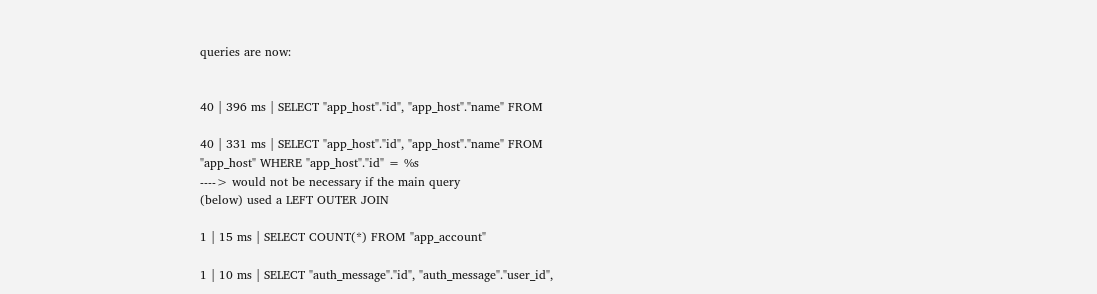queries are now:


40 | 396 ms | SELECT "app_host"."id", "app_host"."name" FROM

40 | 331 ms | SELECT "app_host"."id", "app_host"."name" FROM
"app_host" WHERE "app_host"."id" = %s
----> would not be necessary if the main query
(below) used a LEFT OUTER JOIN

1 | 15 ms | SELECT COUNT(*) FROM "app_account"

1 | 10 ms | SELECT "auth_message"."id", "auth_message"."user_id",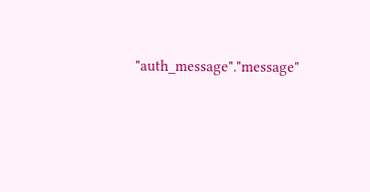"auth_message"."message"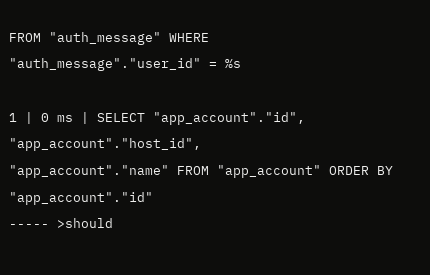FROM "auth_message" WHERE
"auth_message"."user_id" = %s

1 | 0 ms | SELECT "app_account"."id", "app_account"."host_id",
"app_account"."name" FROM "app_account" ORDER BY "app_account"."id"
----- >should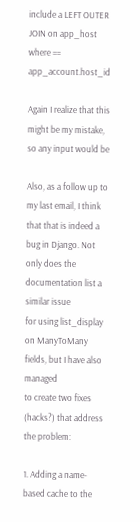include a LEFT OUTER JOIN on app_host
where == app_account.host_id

Again I realize that this might be my mistake, so any input would be

Also, as a follow up to my last email, I think that that is indeed a
bug in Django. Not only does the documentation list a similar issue
for using list_display on ManyToMany fields, but I have also managed
to create two fixes (hacks?) that address the problem:

1. Adding a name-based cache to the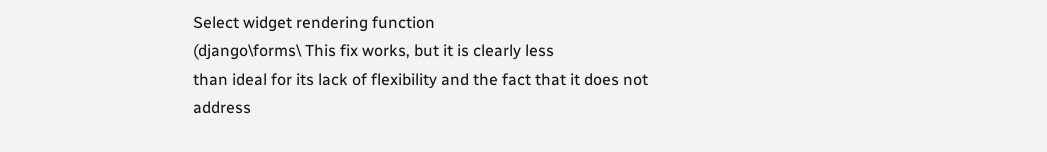Select widget rendering function
(django\forms\ This fix works, but it is clearly less
than ideal for its lack of flexibility and the fact that it does not
address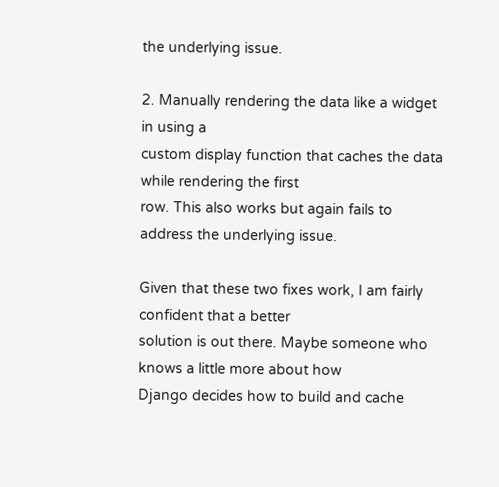the underlying issue.

2. Manually rendering the data like a widget in using a
custom display function that caches the data while rendering the first
row. This also works but again fails to address the underlying issue.

Given that these two fixes work, I am fairly confident that a better
solution is out there. Maybe someone who knows a little more about how
Django decides how to build and cache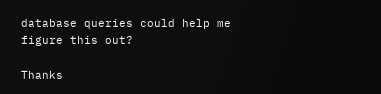database queries could help me
figure this out?

Thanks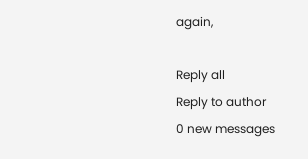again,

Reply all
Reply to author
0 new messages